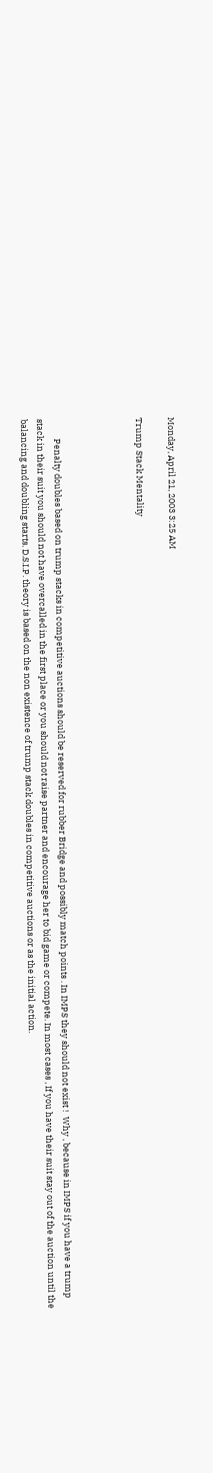Monday, April 21, 2003 3:25 AM

Trump Stack Mentality




          Penalty doubles based on trump stacks in competitive auctions should be reserved for rubber Bridge and possibly match points . In IMPS they should not exist !  Why , because in IMPS if you have a trump stack in their suit you should not have overcalled in the first place or you should not raise partner and encourage her to bid game or compete. In most cases , If you have their suit stay out of the auction until the balancing and doubling starts. D.S.I.P. theory is based on the non existence of trump stack doubles in competitive auctions or as the initial action.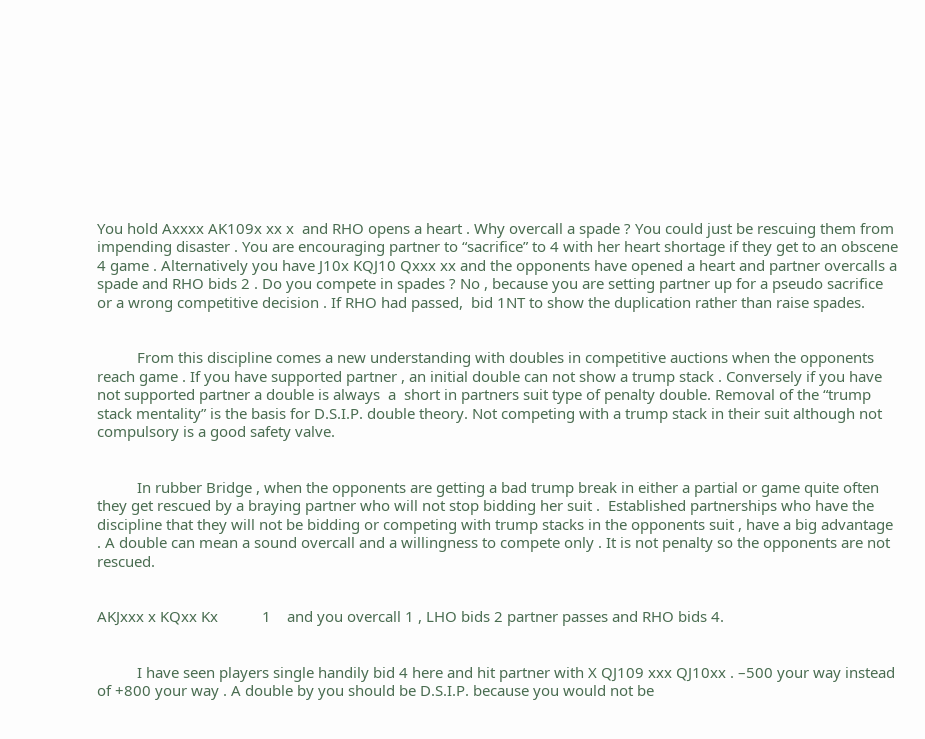You hold Axxxx AK109x xx x  and RHO opens a heart . Why overcall a spade ? You could just be rescuing them from impending disaster . You are encouraging partner to “sacrifice” to 4 with her heart shortage if they get to an obscene 4 game . Alternatively you have J10x KQJ10 Qxxx xx and the opponents have opened a heart and partner overcalls a spade and RHO bids 2 . Do you compete in spades ? No , because you are setting partner up for a pseudo sacrifice or a wrong competitive decision . If RHO had passed,  bid 1NT to show the duplication rather than raise spades.


          From this discipline comes a new understanding with doubles in competitive auctions when the opponents reach game . If you have supported partner , an initial double can not show a trump stack . Conversely if you have not supported partner a double is always  a  short in partners suit type of penalty double. Removal of the “trump stack mentality” is the basis for D.S.I.P. double theory. Not competing with a trump stack in their suit although not compulsory is a good safety valve.


          In rubber Bridge , when the opponents are getting a bad trump break in either a partial or game quite often they get rescued by a braying partner who will not stop bidding her suit .  Established partnerships who have the discipline that they will not be bidding or competing with trump stacks in the opponents suit , have a big advantage . A double can mean a sound overcall and a willingness to compete only . It is not penalty so the opponents are not rescued.


AKJxxx x KQxx Kx           1    and you overcall 1 , LHO bids 2 partner passes and RHO bids 4.


          I have seen players single handily bid 4 here and hit partner with X QJ109 xxx QJ10xx . –500 your way instead of +800 your way . A double by you should be D.S.I.P. because you would not be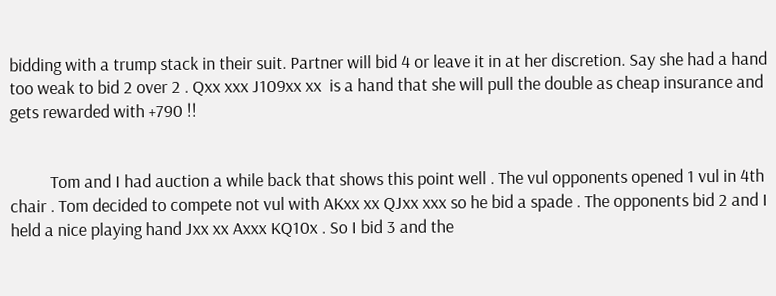bidding with a trump stack in their suit. Partner will bid 4 or leave it in at her discretion. Say she had a hand too weak to bid 2 over 2 . Qxx xxx J109xx xx  is a hand that she will pull the double as cheap insurance and gets rewarded with +790 !!


          Tom and I had auction a while back that shows this point well . The vul opponents opened 1 vul in 4th chair . Tom decided to compete not vul with AKxx xx QJxx xxx so he bid a spade . The opponents bid 2 and I held a nice playing hand Jxx xx Axxx KQ10x . So I bid 3 and the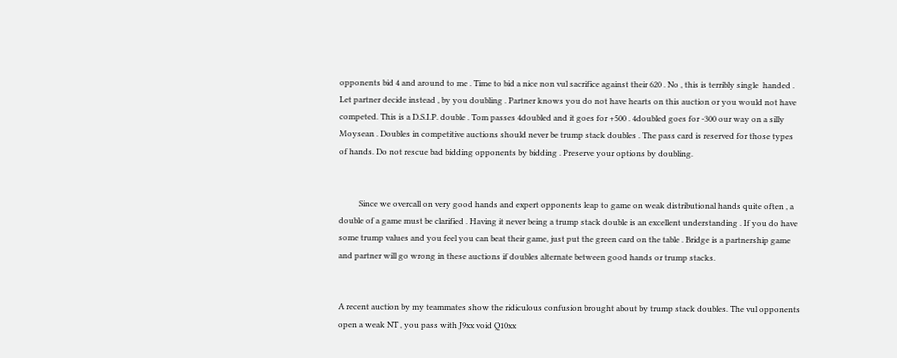opponents bid 4 and around to me . Time to bid a nice non vul sacrifice against their 620 . No , this is terribly single  handed . Let partner decide instead , by you doubling . Partner knows you do not have hearts on this auction or you would not have competed. This is a D.S.I.P. double . Tom passes 4doubled and it goes for +500 . 4doubled goes for -300 our way on a silly Moysean . Doubles in competitive auctions should never be trump stack doubles . The pass card is reserved for those types of hands. Do not rescue bad bidding opponents by bidding . Preserve your options by doubling.


          Since we overcall on very good hands and expert opponents leap to game on weak distributional hands quite often , a double of a game must be clarified . Having it never being a trump stack double is an excellent understanding . If you do have some trump values and you feel you can beat their game, just put the green card on the table . Bridge is a partnership game and partner will go wrong in these auctions if doubles alternate between good hands or trump stacks.


A recent auction by my teammates show the ridiculous confusion brought about by trump stack doubles. The vul opponents open a weak NT , you pass with J9xx void Q10xx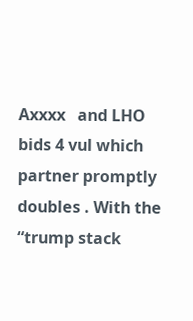Axxxx   and LHO bids 4 vul which partner promptly doubles . With the “trump stack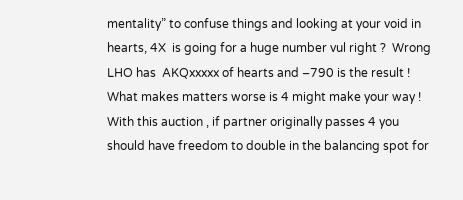mentality” to confuse things and looking at your void in hearts, 4X  is going for a huge number vul right ?  Wrong LHO has  AKQxxxxx of hearts and –790 is the result !  What makes matters worse is 4 might make your way ! With this auction , if partner originally passes 4 you should have freedom to double in the balancing spot for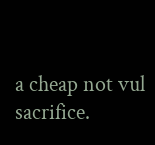a cheap not vul sacrifice.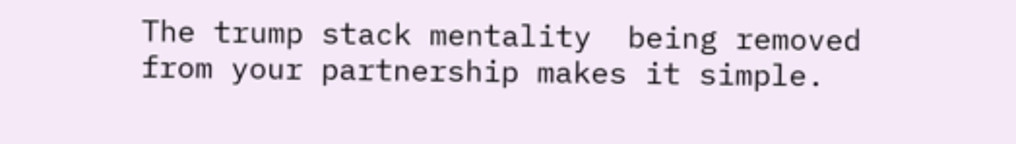The trump stack mentality  being removed from your partnership makes it simple.